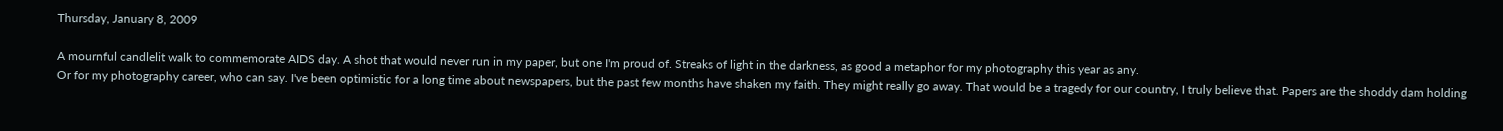Thursday, January 8, 2009

A mournful candlelit walk to commemorate AIDS day. A shot that would never run in my paper, but one I'm proud of. Streaks of light in the darkness, as good a metaphor for my photography this year as any.
Or for my photography career, who can say. I've been optimistic for a long time about newspapers, but the past few months have shaken my faith. They might really go away. That would be a tragedy for our country, I truly believe that. Papers are the shoddy dam holding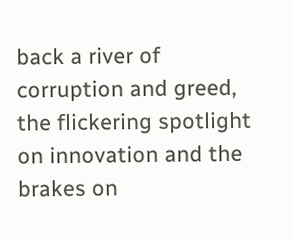back a river of corruption and greed, the flickering spotlight on innovation and the brakes on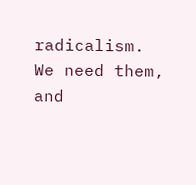radicalism. We need them, and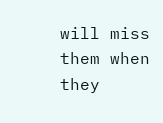will miss them when they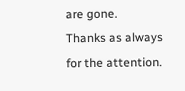are gone.
Thanks as always for the attention.